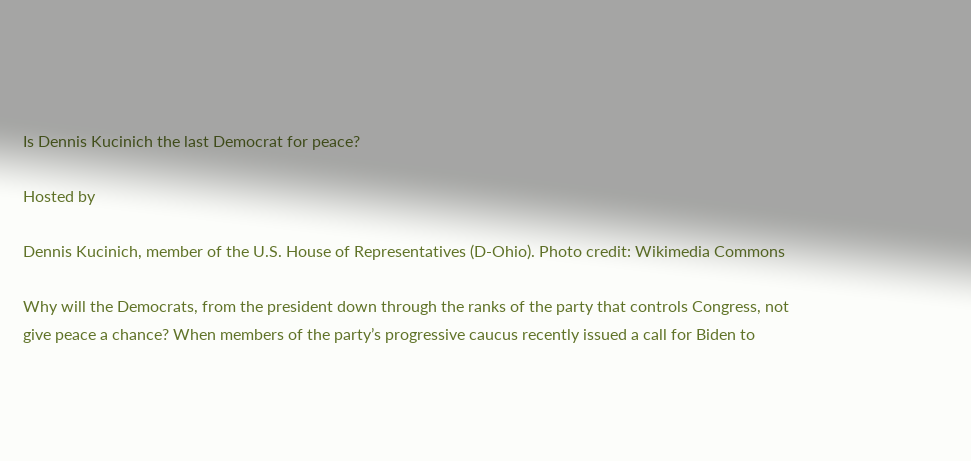Is Dennis Kucinich the last Democrat for peace?

Hosted by

Dennis Kucinich, member of the U.S. House of Representatives (D-Ohio). Photo credit: Wikimedia Commons

Why will the Democrats, from the president down through the ranks of the party that controls Congress, not give peace a chance? When members of the party’s progressive caucus recently issued a call for Biden to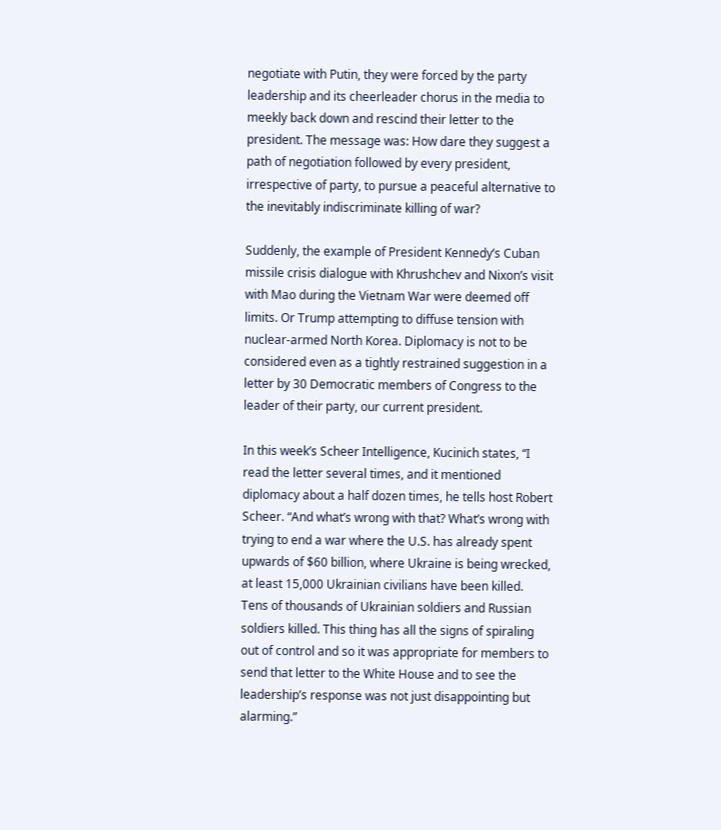negotiate with Putin, they were forced by the party leadership and its cheerleader chorus in the media to meekly back down and rescind their letter to the president. The message was: How dare they suggest a path of negotiation followed by every president, irrespective of party, to pursue a peaceful alternative to the inevitably indiscriminate killing of war?

Suddenly, the example of President Kennedy’s Cuban missile crisis dialogue with Khrushchev and Nixon’s visit with Mao during the Vietnam War were deemed off limits. Or Trump attempting to diffuse tension with nuclear-armed North Korea. Diplomacy is not to be considered even as a tightly restrained suggestion in a letter by 30 Democratic members of Congress to the leader of their party, our current president.

In this week’s Scheer Intelligence, Kucinich states, “I read the letter several times, and it mentioned diplomacy about a half dozen times, he tells host Robert Scheer. “And what’s wrong with that? What’s wrong with trying to end a war where the U.S. has already spent upwards of $60 billion, where Ukraine is being wrecked, at least 15,000 Ukrainian civilians have been killed. Tens of thousands of Ukrainian soldiers and Russian soldiers killed. This thing has all the signs of spiraling out of control and so it was appropriate for members to send that letter to the White House and to see the leadership’s response was not just disappointing but alarming.”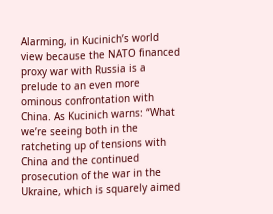Alarming, in Kucinich’s world view because the NATO financed proxy war with Russia is a prelude to an even more ominous confrontation with China. As Kucinich warns: “What we’re seeing both in the ratcheting up of tensions with China and the continued prosecution of the war in the Ukraine, which is squarely aimed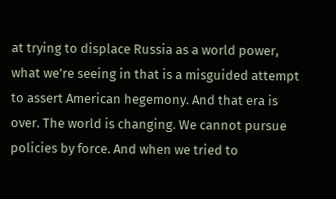at trying to displace Russia as a world power, what we’re seeing in that is a misguided attempt to assert American hegemony. And that era is over. The world is changing. We cannot pursue policies by force. And when we tried to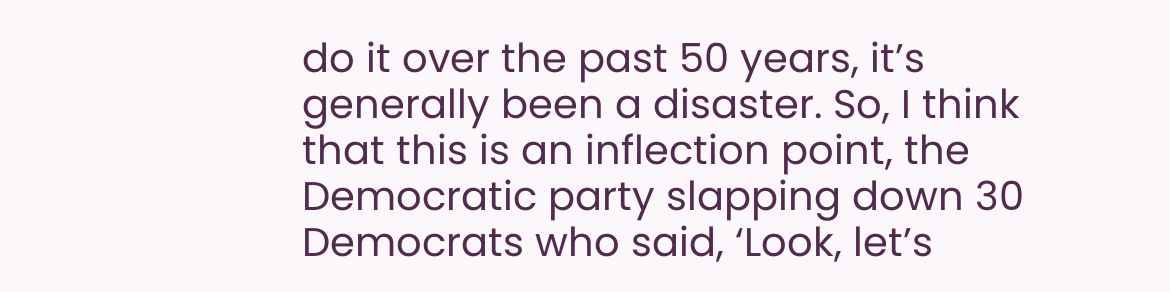do it over the past 50 years, it’s generally been a disaster. So, I think that this is an inflection point, the Democratic party slapping down 30 Democrats who said, ‘Look, let’s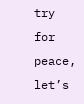try for peace, let’s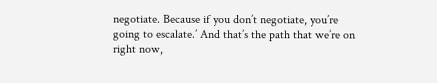negotiate. Because if you don’t negotiate, you’re going to escalate.’ And that’s the path that we’re on right now,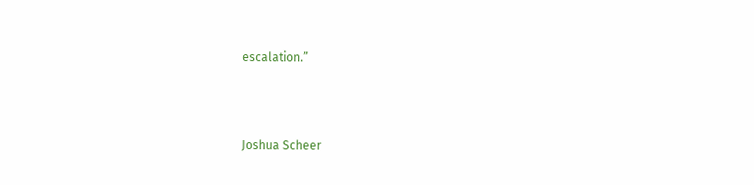escalation.”



Joshua Scheer